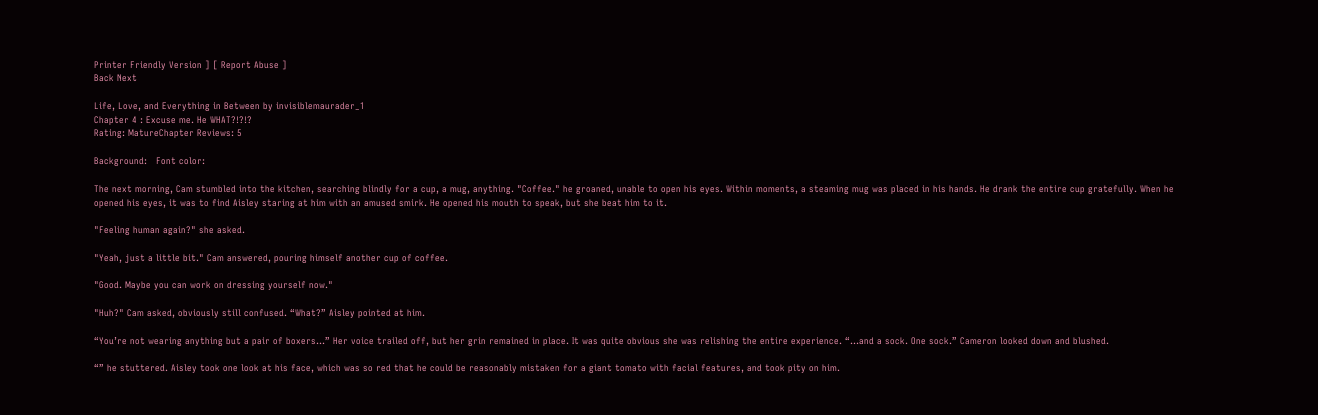Printer Friendly Version ] [ Report Abuse ]
Back Next

Life, Love, and Everything in Between by invisiblemaurader_1
Chapter 4 : Excuse me. He WHAT?!?!?
Rating: MatureChapter Reviews: 5

Background:   Font color:

The next morning, Cam stumbled into the kitchen, searching blindly for a cup, a mug, anything. "Coffee." he groaned, unable to open his eyes. Within moments, a steaming mug was placed in his hands. He drank the entire cup gratefully. When he opened his eyes, it was to find Aisley staring at him with an amused smirk. He opened his mouth to speak, but she beat him to it.

"Feeling human again?" she asked.

"Yeah, just a little bit." Cam answered, pouring himself another cup of coffee.

"Good. Maybe you can work on dressing yourself now."

"Huh?" Cam asked, obviously still confused. “What?” Aisley pointed at him.

“You’re not wearing anything but a pair of boxers...” Her voice trailed off, but her grin remained in place. It was quite obvious she was relishing the entire experience. “...and a sock. One sock.” Cameron looked down and blushed.

“” he stuttered. Aisley took one look at his face, which was so red that he could be reasonably mistaken for a giant tomato with facial features, and took pity on him.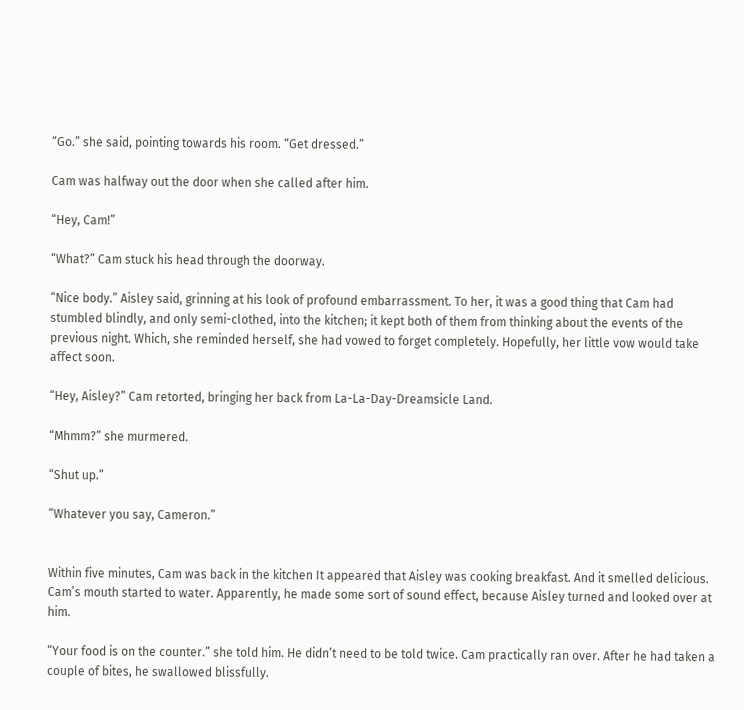“Go.” she said, pointing towards his room. “Get dressed.”

Cam was halfway out the door when she called after him.

“Hey, Cam!”

“What?” Cam stuck his head through the doorway.

“Nice body.” Aisley said, grinning at his look of profound embarrassment. To her, it was a good thing that Cam had stumbled blindly, and only semi-clothed, into the kitchen; it kept both of them from thinking about the events of the previous night. Which, she reminded herself, she had vowed to forget completely. Hopefully, her little vow would take affect soon.

“Hey, Aisley?” Cam retorted, bringing her back from La-La-Day-Dreamsicle Land.

“Mhmm?” she murmered.

“Shut up.”

“Whatever you say, Cameron.”


Within five minutes, Cam was back in the kitchen It appeared that Aisley was cooking breakfast. And it smelled delicious. Cam’s mouth started to water. Apparently, he made some sort of sound effect, because Aisley turned and looked over at him.

“Your food is on the counter.” she told him. He didn’t need to be told twice. Cam practically ran over. After he had taken a couple of bites, he swallowed blissfully.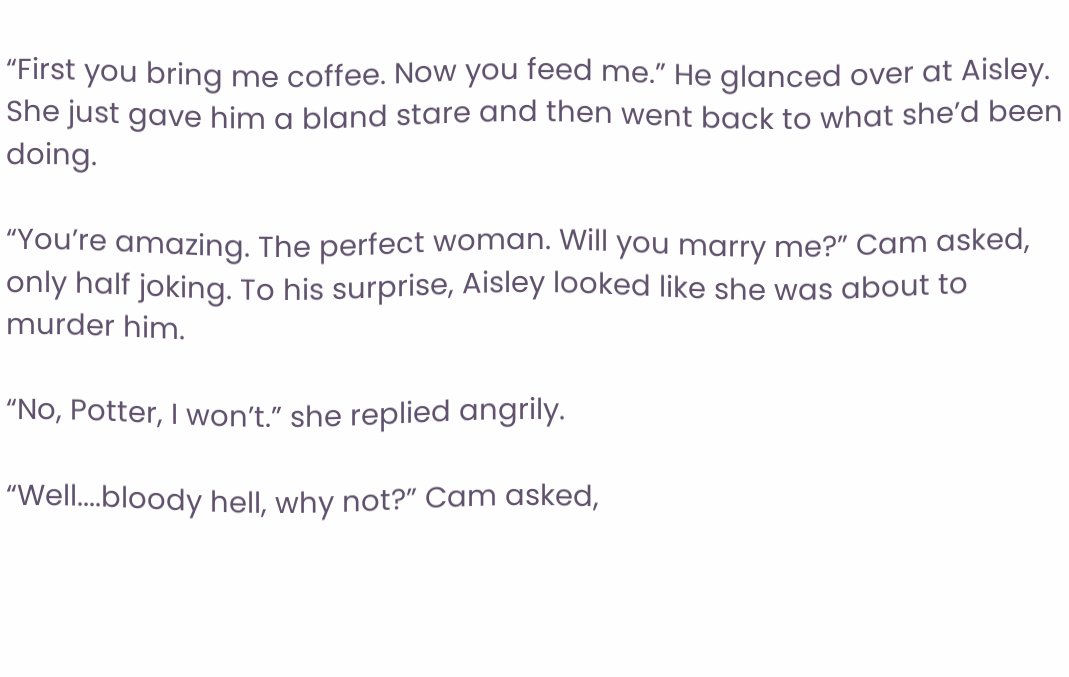“First you bring me coffee. Now you feed me.” He glanced over at Aisley. She just gave him a bland stare and then went back to what she’d been doing.

“You’re amazing. The perfect woman. Will you marry me?” Cam asked, only half joking. To his surprise, Aisley looked like she was about to murder him.

“No, Potter, I won’t.” she replied angrily.

“Well....bloody hell, why not?” Cam asked,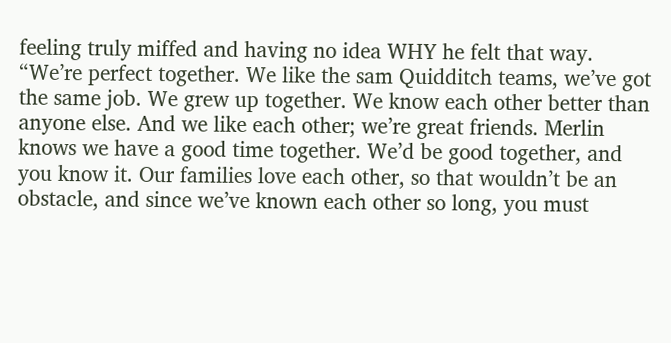feeling truly miffed and having no idea WHY he felt that way. “We’re perfect together. We like the sam Quidditch teams, we’ve got the same job. We grew up together. We know each other better than anyone else. And we like each other; we’re great friends. Merlin knows we have a good time together. We’d be good together, and you know it. Our families love each other, so that wouldn’t be an obstacle, and since we’ve known each other so long, you must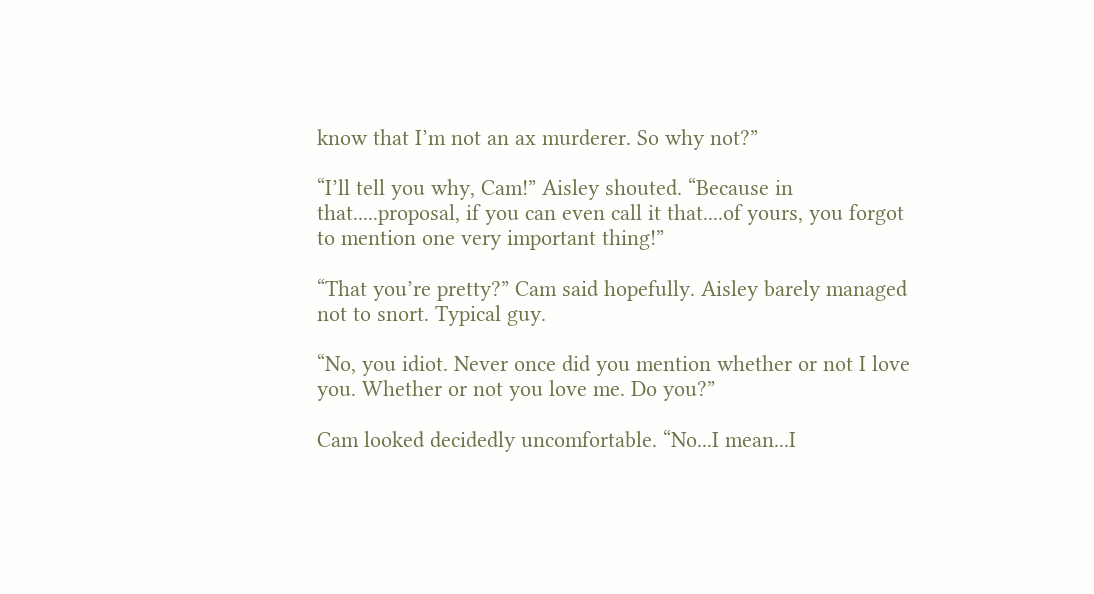know that I’m not an ax murderer. So why not?”

“I’ll tell you why, Cam!” Aisley shouted. “Because in that.....proposal, if you can even call it that....of yours, you forgot to mention one very important thing!”

“That you’re pretty?” Cam said hopefully. Aisley barely managed not to snort. Typical guy.

“No, you idiot. Never once did you mention whether or not I love you. Whether or not you love me. Do you?”

Cam looked decidedly uncomfortable. “No...I mean...I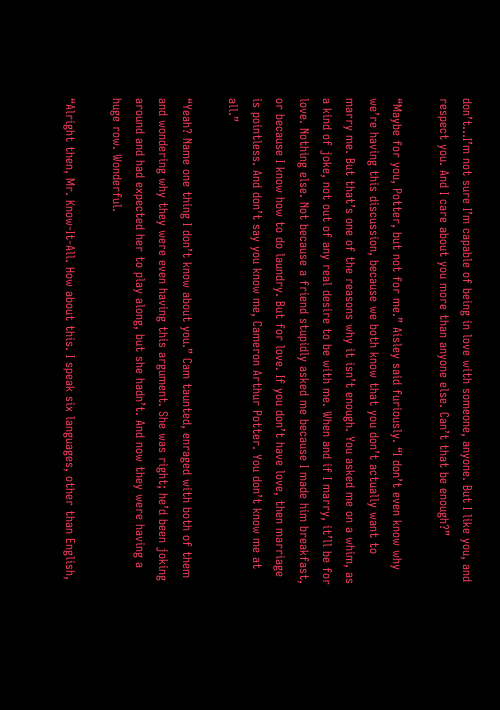don’t...I’m not sure I’m capable of being in love with someone, anyone. But I like you, and respect you. And I care about you more than anyone else. Can’t that be enough?”

“Maybe for you, Potter, but not for me.” Aisley said furiously. “I don’t even know why we’re having this discussion, because we both know that you don’t actually want to marry me. But that’s one of the reasons why it isn’t enough. You asked me on a whim, as a kind of joke, not out of any real desire to be with me. When and if I marry, it’ll be for love. Nothing else. Not because a friend stupidly asked me because I made him breakfast, or because I know how to do laundry. But for love. If you don’t have love, then marriage is pointless. And don’t say you know me, Cameron Arthur Potter. You don’t know me at all.”

“Yeah? Name one thing I don’t know about you.” Cam taunted, enraged with both of them and wondering why they were even having this argument. She was right; he’d been joking around and had expected her to play along, but she hadn’t. And now they were having a huge row. Wonderful.

“Alright then, Mr. Know-It-All. How about this. I speak six languages, other than English,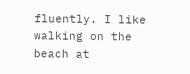fluently. I like walking on the beach at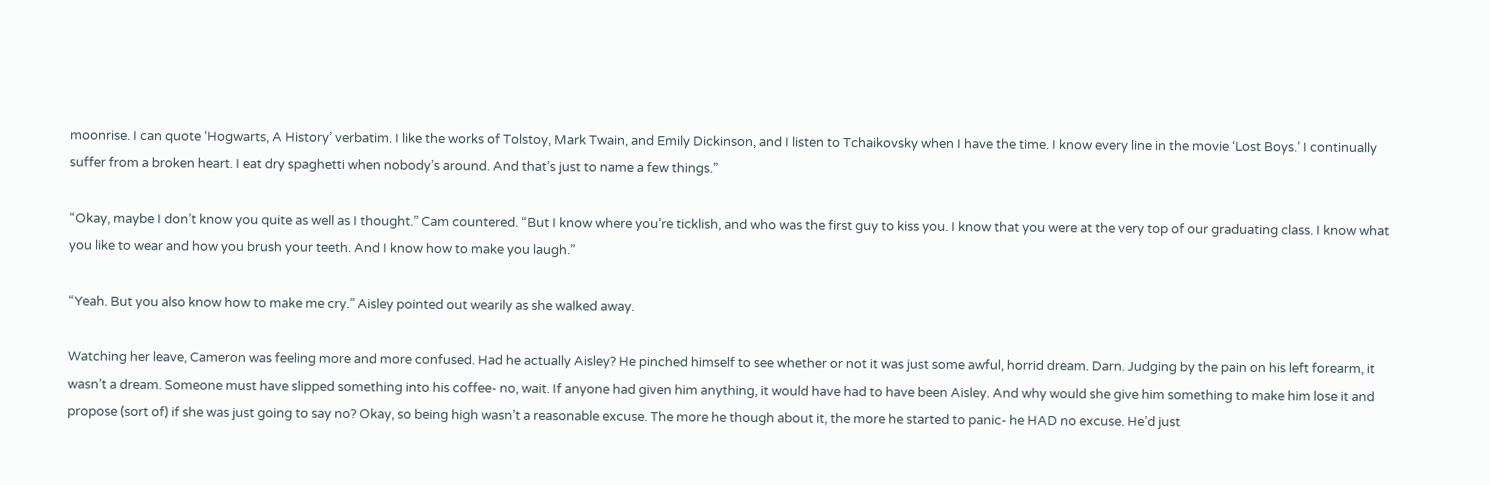moonrise. I can quote ‘Hogwarts, A History’ verbatim. I like the works of Tolstoy, Mark Twain, and Emily Dickinson, and I listen to Tchaikovsky when I have the time. I know every line in the movie ‘Lost Boys.’ I continually suffer from a broken heart. I eat dry spaghetti when nobody’s around. And that’s just to name a few things.”

“Okay, maybe I don’t know you quite as well as I thought.” Cam countered. “But I know where you’re ticklish, and who was the first guy to kiss you. I know that you were at the very top of our graduating class. I know what you like to wear and how you brush your teeth. And I know how to make you laugh.”

“Yeah. But you also know how to make me cry.” Aisley pointed out wearily as she walked away.

Watching her leave, Cameron was feeling more and more confused. Had he actually Aisley? He pinched himself to see whether or not it was just some awful, horrid dream. Darn. Judging by the pain on his left forearm, it wasn’t a dream. Someone must have slipped something into his coffee- no, wait. If anyone had given him anything, it would have had to have been Aisley. And why would she give him something to make him lose it and propose (sort of) if she was just going to say no? Okay, so being high wasn’t a reasonable excuse. The more he though about it, the more he started to panic- he HAD no excuse. He’d just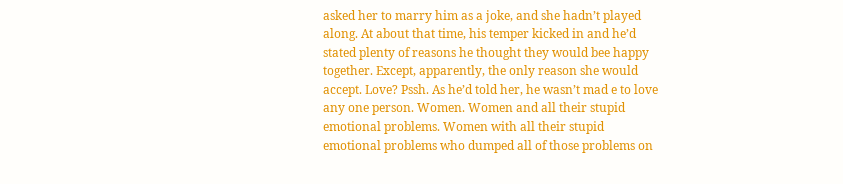asked her to marry him as a joke, and she hadn’t played along. At about that time, his temper kicked in and he’d stated plenty of reasons he thought they would bee happy together. Except, apparently, the only reason she would accept. Love? Pssh. As he’d told her, he wasn’t mad e to love any one person. Women. Women and all their stupid emotional problems. Women with all their stupid emotional problems who dumped all of those problems on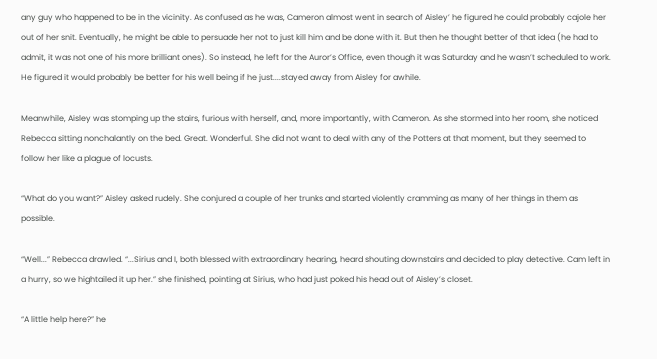any guy who happened to be in the vicinity. As confused as he was, Cameron almost went in search of Aisley’ he figured he could probably cajole her out of her snit. Eventually, he might be able to persuade her not to just kill him and be done with it. But then he thought better of that idea (he had to admit, it was not one of his more brilliant ones). So instead, he left for the Auror’s Office, even though it was Saturday and he wasn’t scheduled to work. He figured it would probably be better for his well being if he just....stayed away from Aisley for awhile.

Meanwhile, Aisley was stomping up the stairs, furious with herself, and, more importantly, with Cameron. As she stormed into her room, she noticed Rebecca sitting nonchalantly on the bed. Great. Wonderful. She did not want to deal with any of the Potters at that moment, but they seemed to follow her like a plague of locusts.

“What do you want?” Aisley asked rudely. She conjured a couple of her trunks and started violently cramming as many of her things in them as possible.

“Well...” Rebecca drawled. “...Sirius and I, both blessed with extraordinary hearing, heard shouting downstairs and decided to play detective. Cam left in a hurry, so we hightailed it up her.” she finished, pointing at Sirius, who had just poked his head out of Aisley’s closet.

“A little help here?” he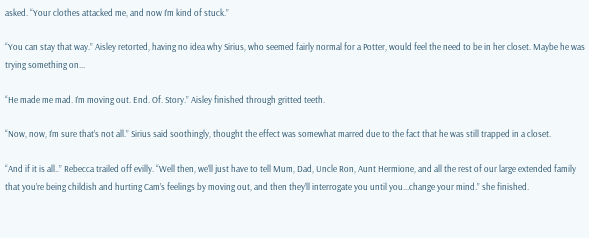asked. “Your clothes attacked me, and now I’m kind of stuck.”

“You can stay that way.” Aisley retorted, having no idea why Sirius, who seemed fairly normal for a Potter, would feel the need to be in her closet. Maybe he was trying something on...

“He made me mad. I’m moving out. End. Of. Story.” Aisley finished through gritted teeth.

“Now, now, I’m sure that’s not all.” Sirius said soothingly, thought the effect was somewhat marred due to the fact that he was still trapped in a closet.

“And if it is all..” Rebecca trailed off evilly. “Well then, we’ll just have to tell Mum, Dad, Uncle Ron, Aunt Hermione, and all the rest of our large extended family that you’re being childish and hurting Cam’s feelings by moving out, and then they’ll interrogate you until you...change your mind.” she finished.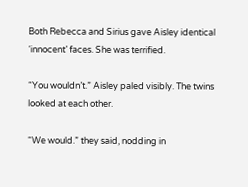Both Rebecca and Sirius gave Aisley identical ‘innocent’ faces. She was terrified.

“You wouldn’t.” Aisley paled visibly. The twins looked at each other.

“We would.” they said, nodding in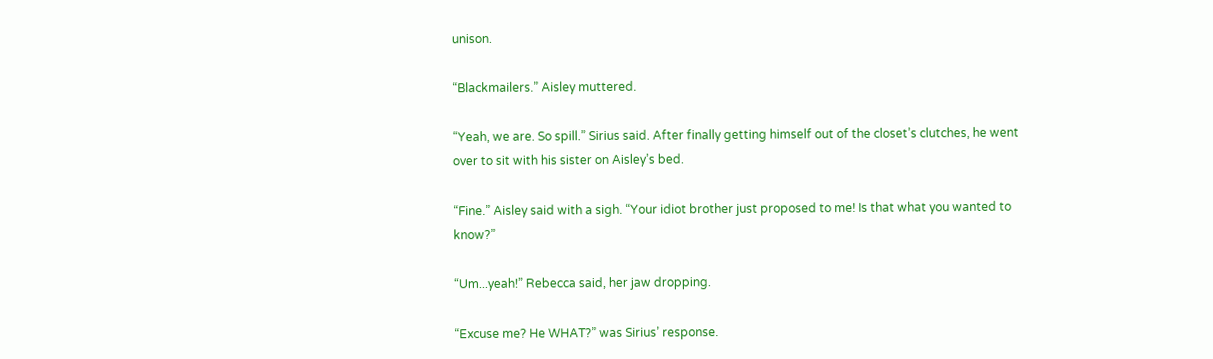unison.

“Blackmailers.” Aisley muttered.

“Yeah, we are. So spill.” Sirius said. After finally getting himself out of the closet’s clutches, he went over to sit with his sister on Aisley’s bed.

“Fine.” Aisley said with a sigh. “Your idiot brother just proposed to me! Is that what you wanted to know?”

“Um...yeah!” Rebecca said, her jaw dropping.

“Excuse me? He WHAT?” was Sirius’ response.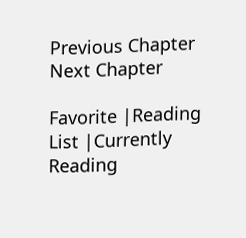Previous Chapter Next Chapter

Favorite |Reading List |Currently Reading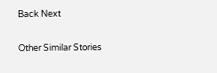Back Next

Other Similar Stories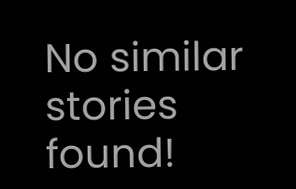No similar stories found!